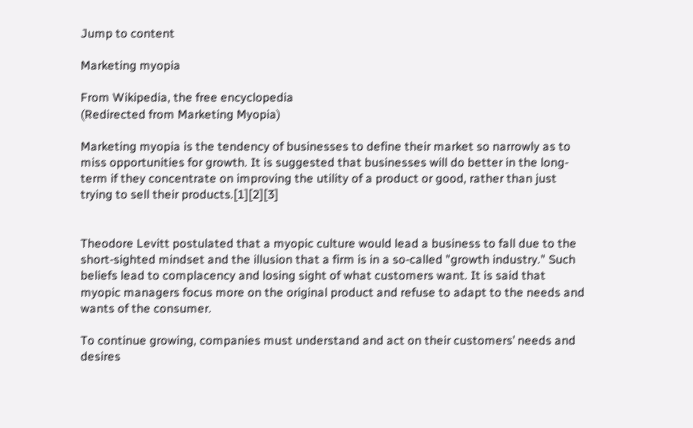Jump to content

Marketing myopia

From Wikipedia, the free encyclopedia
(Redirected from Marketing Myopia)

Marketing myopia is the tendency of businesses to define their market so narrowly as to miss opportunities for growth. It is suggested that businesses will do better in the long-term if they concentrate on improving the utility of a product or good, rather than just trying to sell their products.[1][2][3]


Theodore Levitt postulated that a myopic culture would lead a business to fall due to the short-sighted mindset and the illusion that a firm is in a so-called "growth industry." Such beliefs lead to complacency and losing sight of what customers want. It is said that myopic managers focus more on the original product and refuse to adapt to the needs and wants of the consumer.

To continue growing, companies must understand and act on their customers’ needs and desires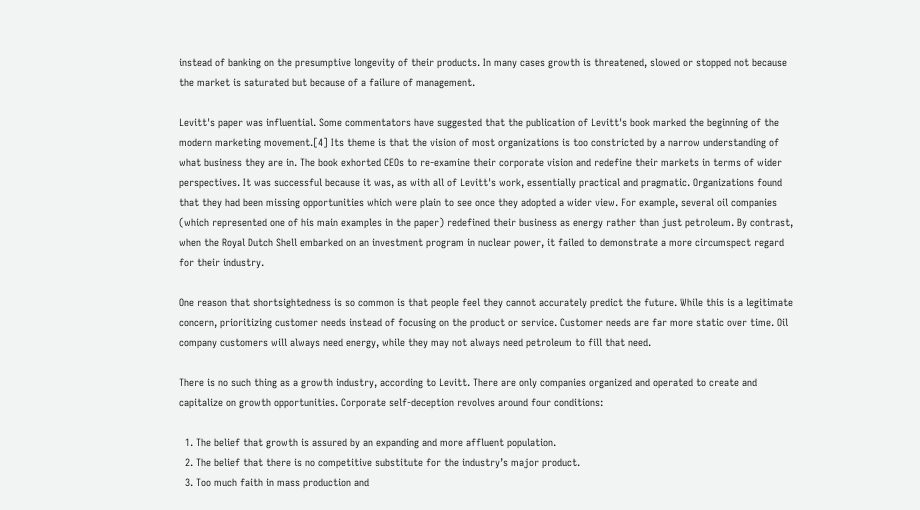instead of banking on the presumptive longevity of their products. In many cases growth is threatened, slowed or stopped not because the market is saturated but because of a failure of management.

Levitt's paper was influential. Some commentators have suggested that the publication of Levitt's book marked the beginning of the modern marketing movement.[4] Its theme is that the vision of most organizations is too constricted by a narrow understanding of what business they are in. The book exhorted CEOs to re-examine their corporate vision and redefine their markets in terms of wider perspectives. It was successful because it was, as with all of Levitt's work, essentially practical and pragmatic. Organizations found that they had been missing opportunities which were plain to see once they adopted a wider view. For example, several oil companies (which represented one of his main examples in the paper) redefined their business as energy rather than just petroleum. By contrast, when the Royal Dutch Shell embarked on an investment program in nuclear power, it failed to demonstrate a more circumspect regard for their industry.

One reason that shortsightedness is so common is that people feel they cannot accurately predict the future. While this is a legitimate concern, prioritizing customer needs instead of focusing on the product or service. Customer needs are far more static over time. Oil company customers will always need energy, while they may not always need petroleum to fill that need.

There is no such thing as a growth industry, according to Levitt. There are only companies organized and operated to create and capitalize on growth opportunities. Corporate self-deception revolves around four conditions:

  1. The belief that growth is assured by an expanding and more affluent population.
  2. The belief that there is no competitive substitute for the industry’s major product.
  3. Too much faith in mass production and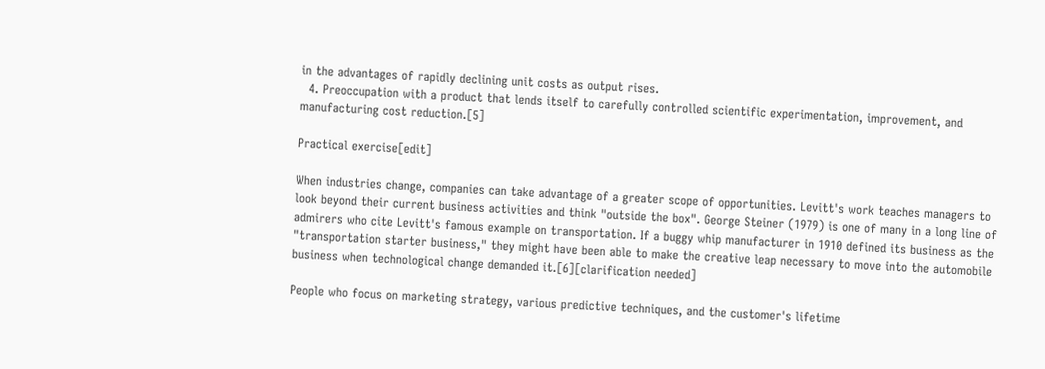in the advantages of rapidly declining unit costs as output rises.
  4. Preoccupation with a product that lends itself to carefully controlled scientific experimentation, improvement, and manufacturing cost reduction.[5]

Practical exercise[edit]

When industries change, companies can take advantage of a greater scope of opportunities. Levitt's work teaches managers to look beyond their current business activities and think "outside the box". George Steiner (1979) is one of many in a long line of admirers who cite Levitt's famous example on transportation. If a buggy whip manufacturer in 1910 defined its business as the "transportation starter business," they might have been able to make the creative leap necessary to move into the automobile business when technological change demanded it.[6][clarification needed]

People who focus on marketing strategy, various predictive techniques, and the customer's lifetime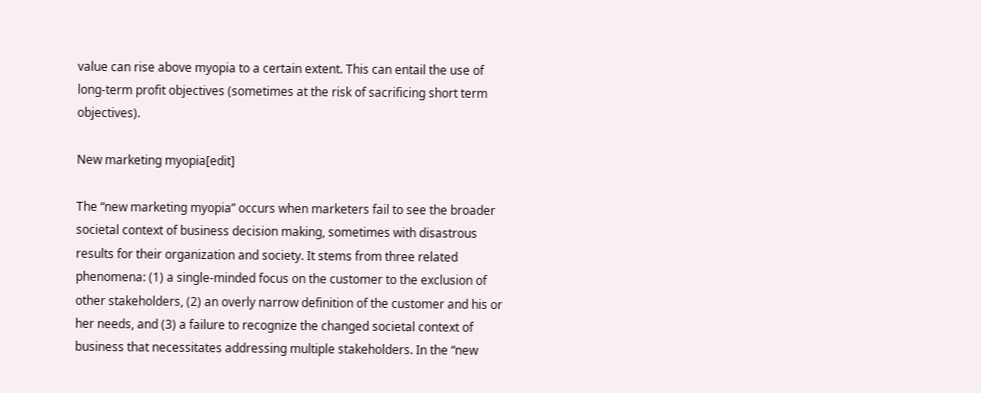value can rise above myopia to a certain extent. This can entail the use of long-term profit objectives (sometimes at the risk of sacrificing short term objectives).

New marketing myopia[edit]

The “new marketing myopia” occurs when marketers fail to see the broader societal context of business decision making, sometimes with disastrous results for their organization and society. It stems from three related phenomena: (1) a single-minded focus on the customer to the exclusion of other stakeholders, (2) an overly narrow definition of the customer and his or her needs, and (3) a failure to recognize the changed societal context of business that necessitates addressing multiple stakeholders. In the “new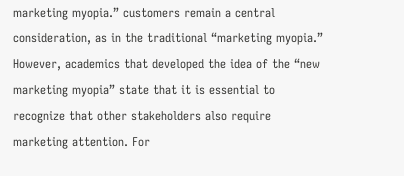marketing myopia.” customers remain a central consideration, as in the traditional “marketing myopia.” However, academics that developed the idea of the “new marketing myopia” state that it is essential to recognize that other stakeholders also require marketing attention. For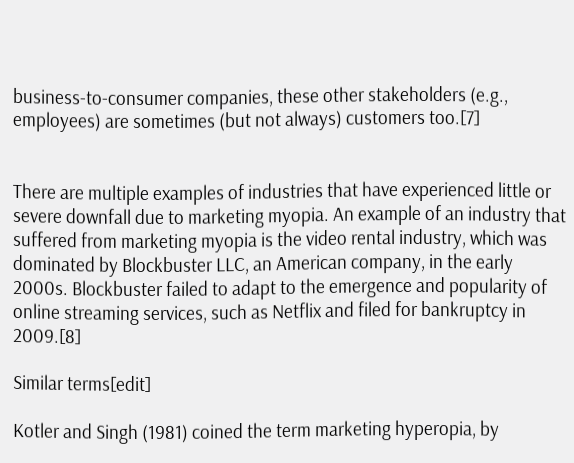business-to-consumer companies, these other stakeholders (e.g., employees) are sometimes (but not always) customers too.[7]


There are multiple examples of industries that have experienced little or severe downfall due to marketing myopia. An example of an industry that suffered from marketing myopia is the video rental industry, which was dominated by Blockbuster LLC, an American company, in the early 2000s. Blockbuster failed to adapt to the emergence and popularity of online streaming services, such as Netflix and filed for bankruptcy in 2009.[8]

Similar terms[edit]

Kotler and Singh (1981) coined the term marketing hyperopia, by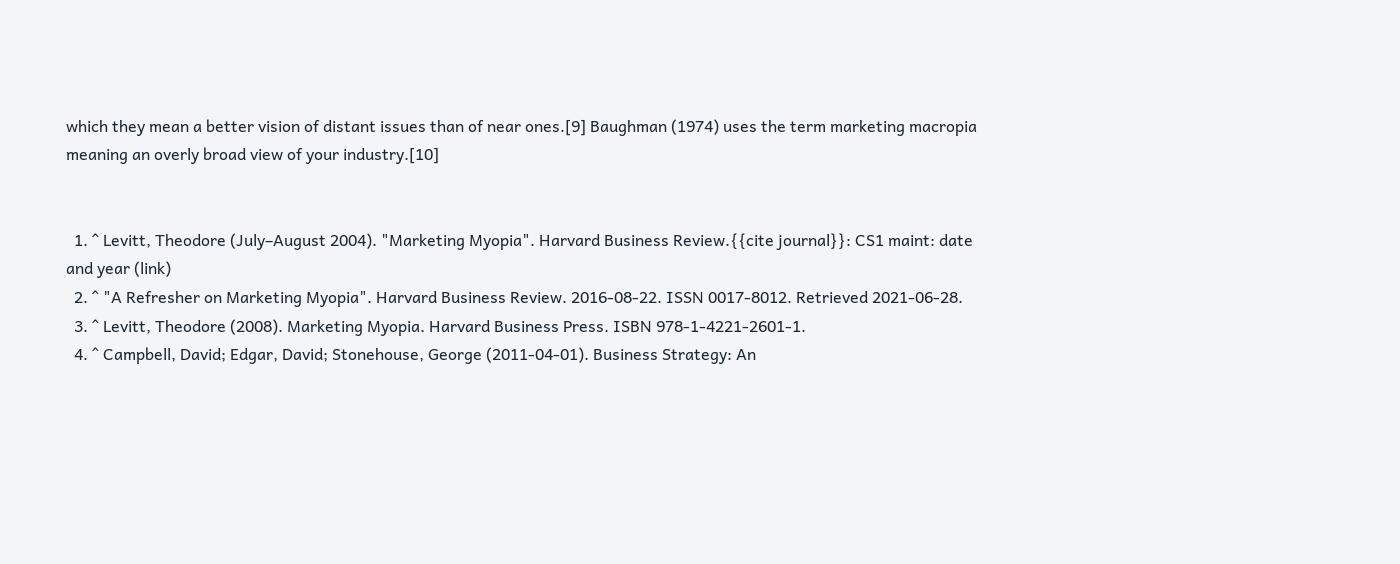which they mean a better vision of distant issues than of near ones.[9] Baughman (1974) uses the term marketing macropia meaning an overly broad view of your industry.[10]


  1. ^ Levitt, Theodore (July–August 2004). "Marketing Myopia". Harvard Business Review.{{cite journal}}: CS1 maint: date and year (link)
  2. ^ "A Refresher on Marketing Myopia". Harvard Business Review. 2016-08-22. ISSN 0017-8012. Retrieved 2021-06-28.
  3. ^ Levitt, Theodore (2008). Marketing Myopia. Harvard Business Press. ISBN 978-1-4221-2601-1.
  4. ^ Campbell, David; Edgar, David; Stonehouse, George (2011-04-01). Business Strategy: An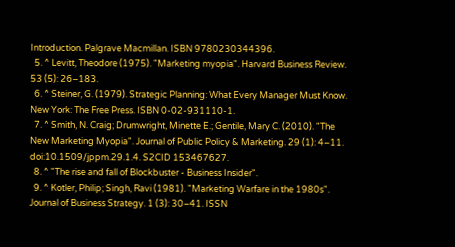Introduction. Palgrave Macmillan. ISBN 9780230344396.
  5. ^ Levitt, Theodore (1975). "Marketing myopia". Harvard Business Review. 53 (5): 26–183.
  6. ^ Steiner, G. (1979). Strategic Planning: What Every Manager Must Know. New York: The Free Press. ISBN 0-02-931110-1.
  7. ^ Smith, N. Craig; Drumwright, Minette E.; Gentile, Mary C. (2010). "The New Marketing Myopia". Journal of Public Policy & Marketing. 29 (1): 4–11. doi:10.1509/jppm.29.1.4. S2CID 153467627.
  8. ^ "The rise and fall of Blockbuster - Business Insider".
  9. ^ Kotler, Philip; Singh, Ravi (1981). "Marketing Warfare in the 1980s". Journal of Business Strategy. 1 (3): 30–41. ISSN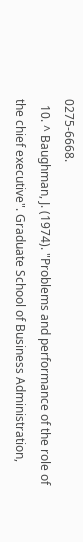0275-6668.
  10. ^ Baughman, J. (1974). "Problems and performance of the role of the chief executive". Graduate School of Business Administration,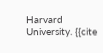Harvard University. {{cite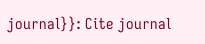journal}}: Cite journal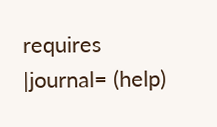requires |journal= (help)